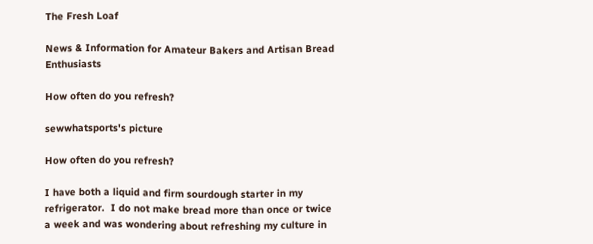The Fresh Loaf

News & Information for Amateur Bakers and Artisan Bread Enthusiasts

How often do you refresh?

sewwhatsports's picture

How often do you refresh?

I have both a liquid and firm sourdough starter in my refrigerator.  I do not make bread more than once or twice a week and was wondering about refreshing my culture in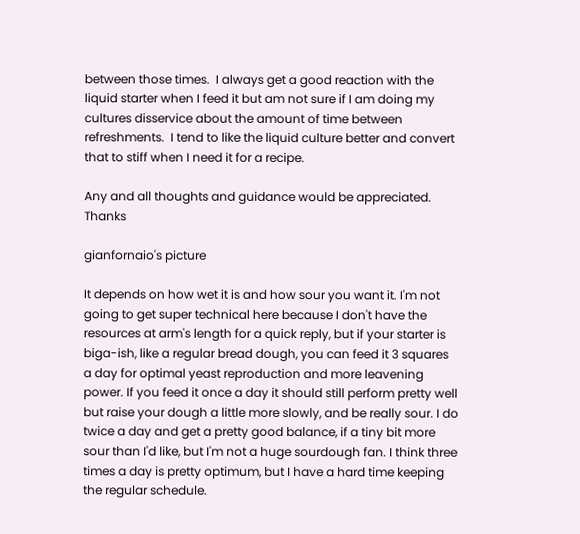between those times.  I always get a good reaction with the liquid starter when I feed it but am not sure if I am doing my cultures disservice about the amount of time between refreshments.  I tend to like the liquid culture better and convert that to stiff when I need it for a recipe.

Any and all thoughts and guidance would be appreciated.  Thanks

gianfornaio's picture

It depends on how wet it is and how sour you want it. I'm not going to get super technical here because I don't have the resources at arm's length for a quick reply, but if your starter is biga-ish, like a regular bread dough, you can feed it 3 squares a day for optimal yeast reproduction and more leavening power. If you feed it once a day it should still perform pretty well but raise your dough a little more slowly, and be really sour. I do twice a day and get a pretty good balance, if a tiny bit more sour than I'd like, but I'm not a huge sourdough fan. I think three times a day is pretty optimum, but I have a hard time keeping the regular schedule.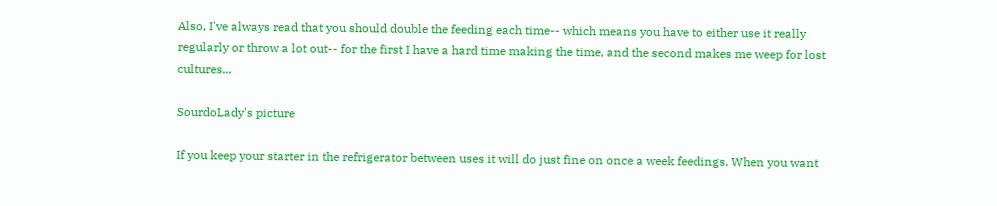Also, I've always read that you should double the feeding each time-- which means you have to either use it really regularly or throw a lot out-- for the first I have a hard time making the time, and the second makes me weep for lost cultures...

SourdoLady's picture

If you keep your starter in the refrigerator between uses it will do just fine on once a week feedings. When you want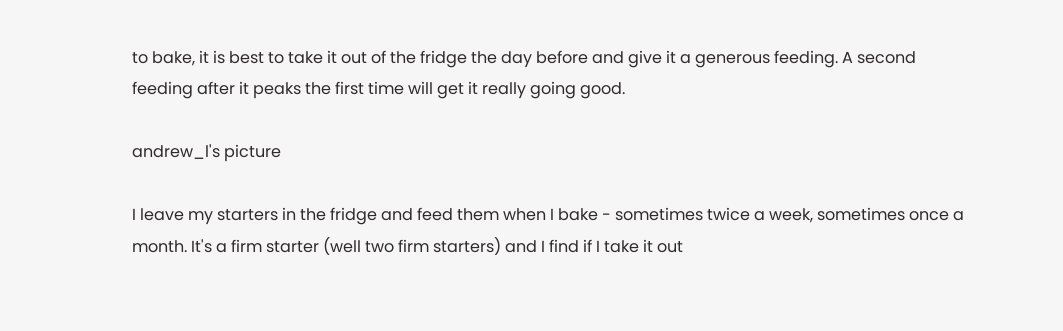to bake, it is best to take it out of the fridge the day before and give it a generous feeding. A second feeding after it peaks the first time will get it really going good.

andrew_l's picture

I leave my starters in the fridge and feed them when I bake - sometimes twice a week, sometimes once a month. It's a firm starter (well two firm starters) and I find if I take it out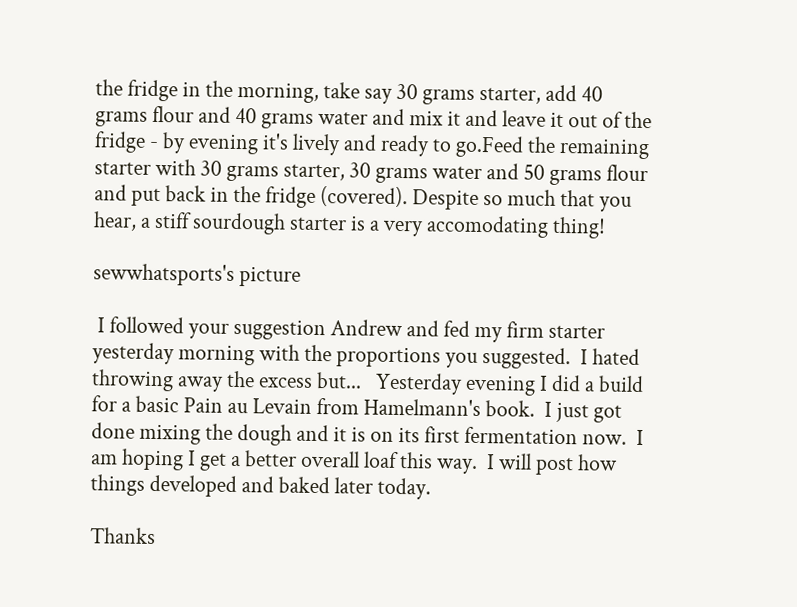the fridge in the morning, take say 30 grams starter, add 40 grams flour and 40 grams water and mix it and leave it out of the fridge - by evening it's lively and ready to go.Feed the remaining starter with 30 grams starter, 30 grams water and 50 grams flour and put back in the fridge (covered). Despite so much that you hear, a stiff sourdough starter is a very accomodating thing!

sewwhatsports's picture

 I followed your suggestion Andrew and fed my firm starter yesterday morning with the proportions you suggested.  I hated throwing away the excess but...   Yesterday evening I did a build for a basic Pain au Levain from Hamelmann's book.  I just got done mixing the dough and it is on its first fermentation now.  I am hoping I get a better overall loaf this way.  I will post how things developed and baked later today.

Thanks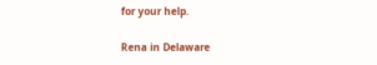for your help.

Rena in Delaware